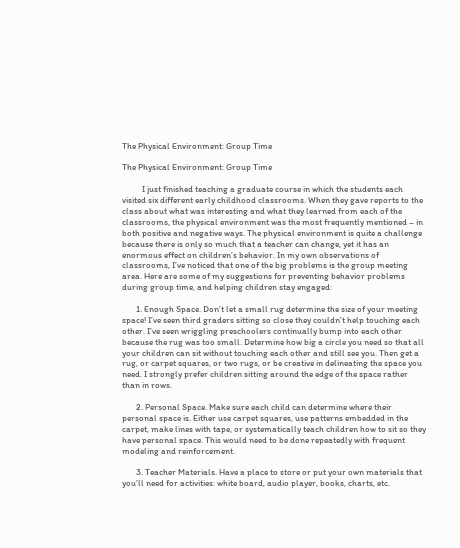The Physical Environment: Group Time

The Physical Environment: Group Time

          I just finished teaching a graduate course in which the students each visited six different early childhood classrooms. When they gave reports to the class about what was interesting and what they learned from each of the classrooms, the physical environment was the most frequently mentioned – in both positive and negative ways. The physical environment is quite a challenge because there is only so much that a teacher can change, yet it has an enormous effect on children’s behavior. In my own observations of classrooms, I’ve noticed that one of the big problems is the group meeting area. Here are some of my suggestions for preventing behavior problems during group time, and helping children stay engaged:

       1. Enough Space. Don’t let a small rug determine the size of your meeting space! I’ve seen third graders sitting so close they couldn’t help touching each other. I’ve seen wriggling preschoolers continually bump into each other because the rug was too small. Determine how big a circle you need so that all your children can sit without touching each other and still see you. Then get a rug, or carpet squares, or two rugs, or be creative in delineating the space you need. I strongly prefer children sitting around the edge of the space rather than in rows.

       2. Personal Space. Make sure each child can determine where their personal space is. Either use carpet squares, use patterns embedded in the carpet, make lines with tape, or systematically teach children how to sit so they have personal space. This would need to be done repeatedly with frequent modeling and reinforcement.

       3. Teacher Materials. Have a place to store or put your own materials that you’ll need for activities: white board, audio player, books, charts, etc.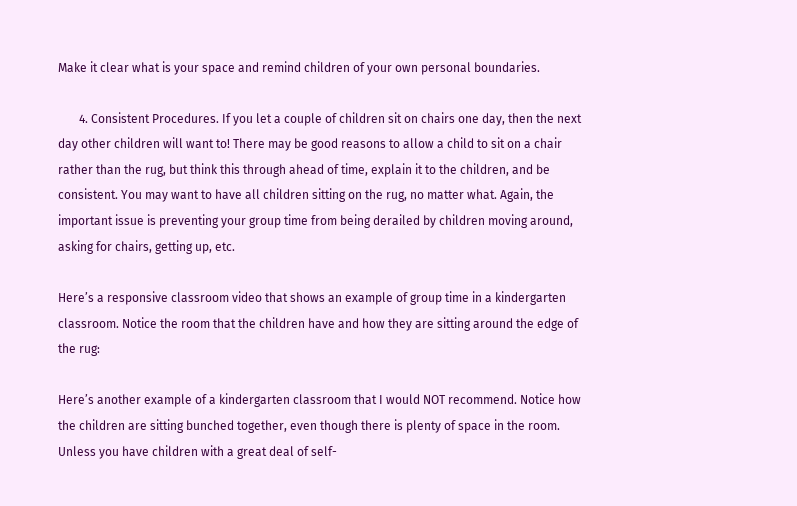Make it clear what is your space and remind children of your own personal boundaries.

       4. Consistent Procedures. If you let a couple of children sit on chairs one day, then the next day other children will want to! There may be good reasons to allow a child to sit on a chair rather than the rug, but think this through ahead of time, explain it to the children, and be consistent. You may want to have all children sitting on the rug, no matter what. Again, the important issue is preventing your group time from being derailed by children moving around, asking for chairs, getting up, etc.

Here’s a responsive classroom video that shows an example of group time in a kindergarten classroom. Notice the room that the children have and how they are sitting around the edge of the rug:

Here’s another example of a kindergarten classroom that I would NOT recommend. Notice how the children are sitting bunched together, even though there is plenty of space in the room. Unless you have children with a great deal of self-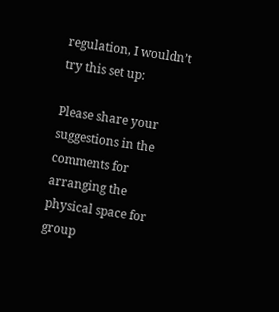regulation, I wouldn’t try this set up:

Please share your suggestions in the comments for arranging the physical space for group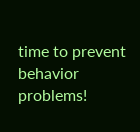time to prevent behavior problems!